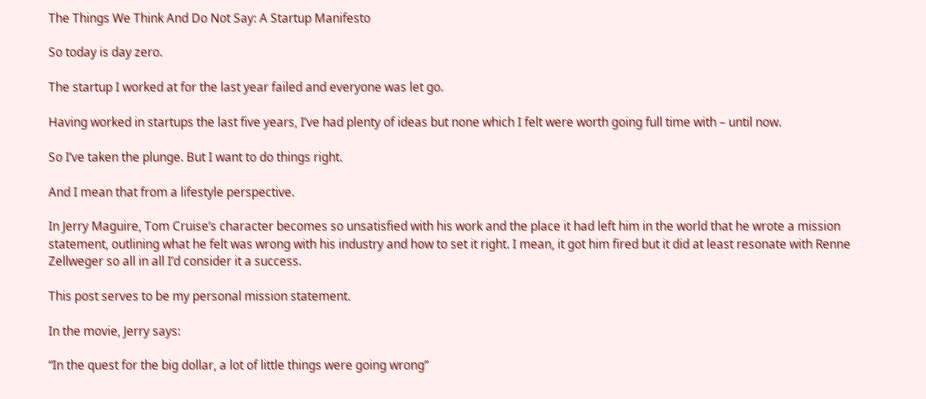The Things We Think And Do Not Say: A Startup Manifesto

So today is day zero.

The startup I worked at for the last year failed and everyone was let go.

Having worked in startups the last five years, I’ve had plenty of ideas but none which I felt were worth going full time with – until now.

So I’ve taken the plunge. But I want to do things right.

And I mean that from a lifestyle perspective.

In Jerry Maguire, Tom Cruise’s character becomes so unsatisfied with his work and the place it had left him in the world that he wrote a mission statement, outlining what he felt was wrong with his industry and how to set it right. I mean, it got him fired but it did at least resonate with Renne Zellweger so all in all I’d consider it a success.

This post serves to be my personal mission statement.

In the movie, Jerry says:

“In the quest for the big dollar, a lot of little things were going wrong”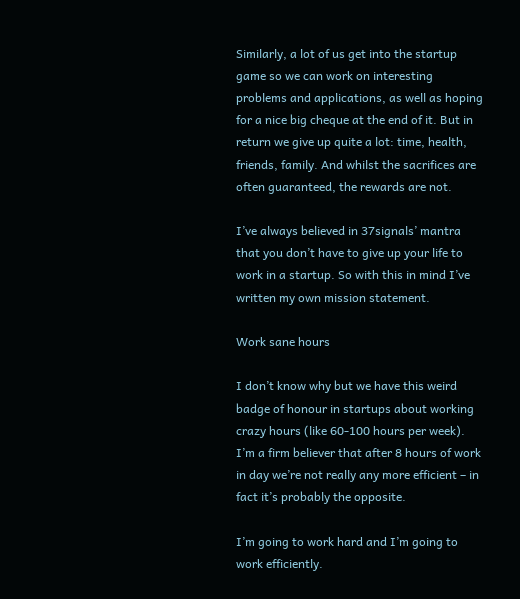Similarly, a lot of us get into the startup game so we can work on interesting problems and applications, as well as hoping for a nice big cheque at the end of it. But in return we give up quite a lot: time, health, friends, family. And whilst the sacrifices are often guaranteed, the rewards are not.

I’ve always believed in 37signals’ mantra that you don’t have to give up your life to work in a startup. So with this in mind I’ve written my own mission statement.

Work sane hours

I don’t know why but we have this weird badge of honour in startups about working crazy hours (like 60-100 hours per week). I’m a firm believer that after 8 hours of work in day we’re not really any more efficient – in fact it’s probably the opposite.

I’m going to work hard and I’m going to work efficiently.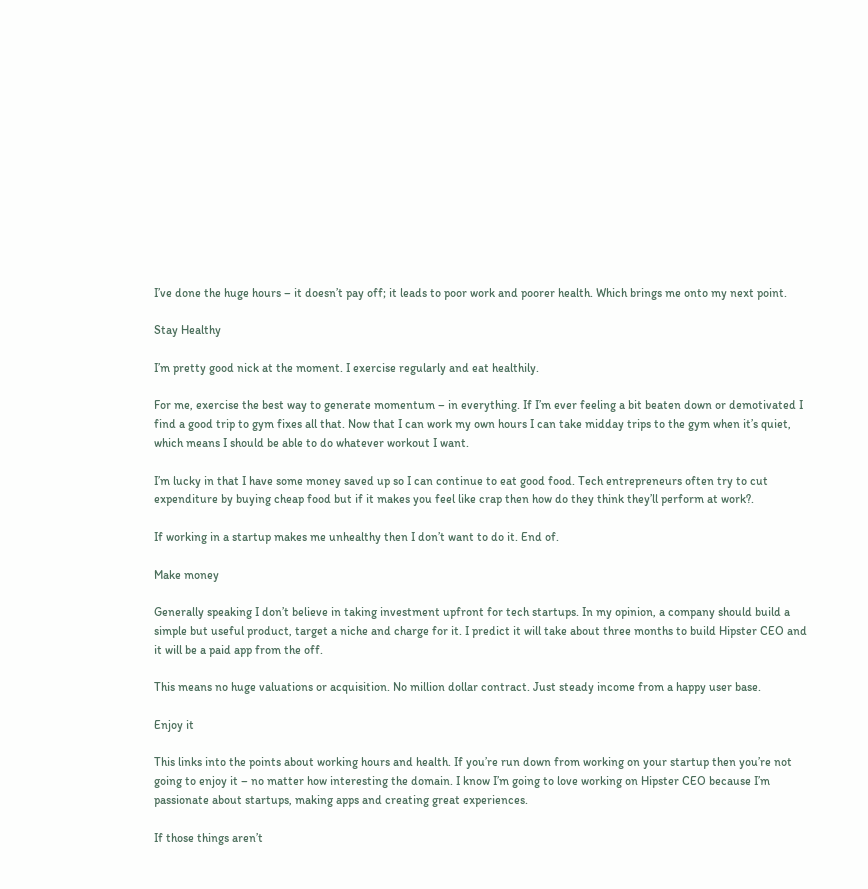I’ve done the huge hours – it doesn’t pay off; it leads to poor work and poorer health. Which brings me onto my next point.

Stay Healthy

I’m pretty good nick at the moment. I exercise regularly and eat healthily.

For me, exercise the best way to generate momentum – in everything. If I’m ever feeling a bit beaten down or demotivated I find a good trip to gym fixes all that. Now that I can work my own hours I can take midday trips to the gym when it’s quiet, which means I should be able to do whatever workout I want.

I’m lucky in that I have some money saved up so I can continue to eat good food. Tech entrepreneurs often try to cut expenditure by buying cheap food but if it makes you feel like crap then how do they think they’ll perform at work?.

If working in a startup makes me unhealthy then I don’t want to do it. End of.

Make money

Generally speaking I don’t believe in taking investment upfront for tech startups. In my opinion, a company should build a simple but useful product, target a niche and charge for it. I predict it will take about three months to build Hipster CEO and it will be a paid app from the off.

This means no huge valuations or acquisition. No million dollar contract. Just steady income from a happy user base.

Enjoy it

This links into the points about working hours and health. If you’re run down from working on your startup then you’re not going to enjoy it – no matter how interesting the domain. I know I’m going to love working on Hipster CEO because I’m passionate about startups, making apps and creating great experiences.

If those things aren’t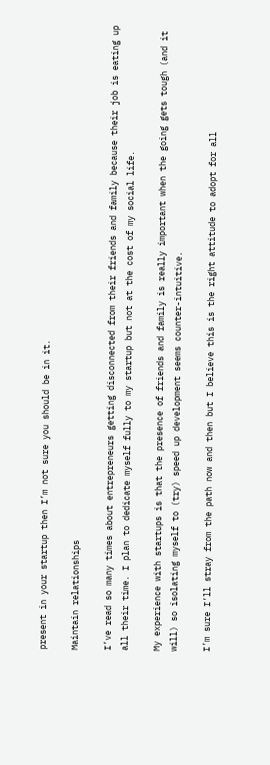present in your startup then I’m not sure you should be in it.

Maintain relationships

I’ve read so many times about entrepreneurs getting disconnected from their friends and family because their job is eating up all their time. I plan to dedicate myself fully to my startup but not at the cost of my social life.

My experience with startups is that the presence of friends and family is really important when the going gets tough (and it will) so isolating myself to (try) speed up development seems counter-intuitive.

I’m sure I’ll stray from the path now and then but I believe this is the right attitude to adopt for all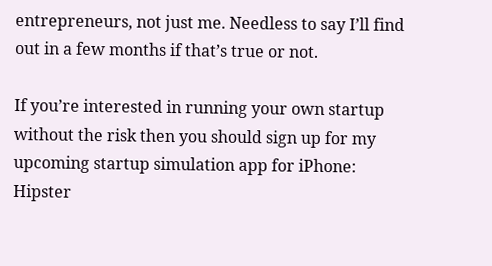entrepreneurs, not just me. Needless to say I’ll find out in a few months if that’s true or not.

If you’re interested in running your own startup without the risk then you should sign up for my upcoming startup simulation app for iPhone: Hipster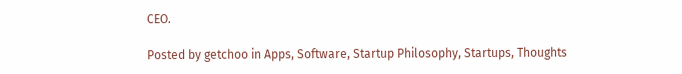CEO.

Posted by getchoo in Apps, Software, Startup Philosophy, Startups, Thoughts